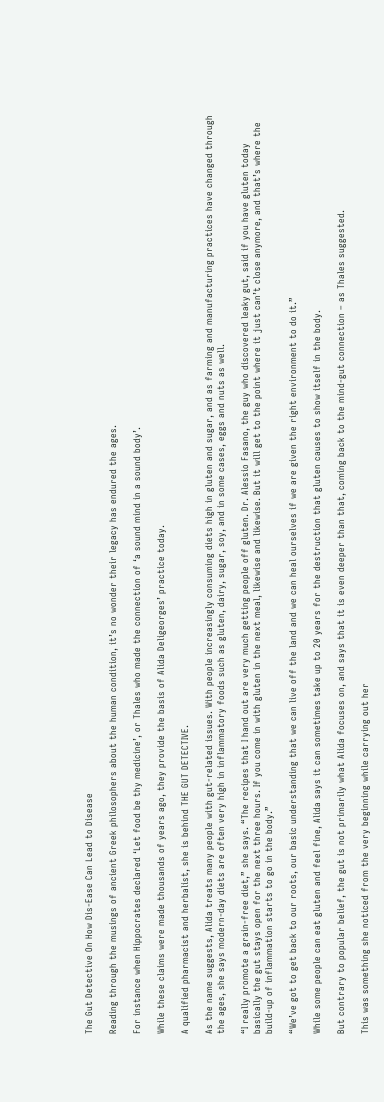The Gut Detective On How Dis-Ease Can Lead to Disease

Reading through the musings of ancient Greek philosophers about the human condition, it’s no wonder their legacy has endured the ages.

For instance when Hippocrates declared ‘Let food be thy medicine’, or Thales who made the connection of ‘a sound mind in a sound body’.

While these claims were made thousands of years ago, they provide the basis of Alida Deligeorges’ practice today.

A qualified pharmacist and herbalist, she is behind THE GUT DETECTIVE.

As the name suggests, Alida treats many people with gut-related issues. With people increasingly consuming diets high in gluten and sugar, and as farming and manufacturing practices have changed through the ages, she says modern-day diets are often very high in inflammatory foods such as gluten, dairy, sugar, soy, and in some cases, eggs and nuts as well.

“I really promote a grain-free diet,” she says. “The recipes that I hand out are very much getting people off gluten. Dr. Alessio Fasano, the guy who discovered leaky gut, said if you have gluten today basically the gut stays open for the next three hours. If you come in with gluten in the next meal, likewise and likewise. But it will get to the point where it just can’t close anymore, and that’s where the build-up of inflammation starts to go in the body.”

“We’ve got to get back to our roots, our basic understanding that we can live off the land and we can heal ourselves if we are given the right environment to do it.”

While some people can eat gluten and feel fine, Alida says it can sometimes take up to 20 years for the destruction that gluten causes to show itself in the body.

But contrary to popular belief, the gut is not primarily what Alida focuses on, and says that it is even deeper than that, coming back to the mind-gut connection – as Thales suggested.

This was something she noticed from the very beginning while carrying out her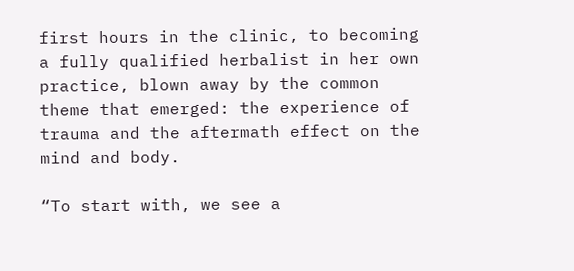first hours in the clinic, to becoming a fully qualified herbalist in her own practice, blown away by the common theme that emerged: the experience of trauma and the aftermath effect on the mind and body.

“To start with, we see a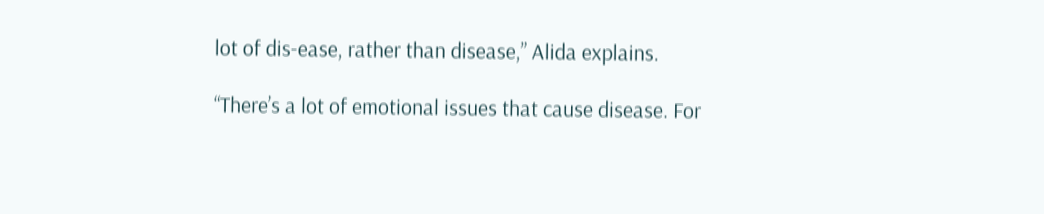lot of dis-ease, rather than disease,” Alida explains.

“There’s a lot of emotional issues that cause disease. For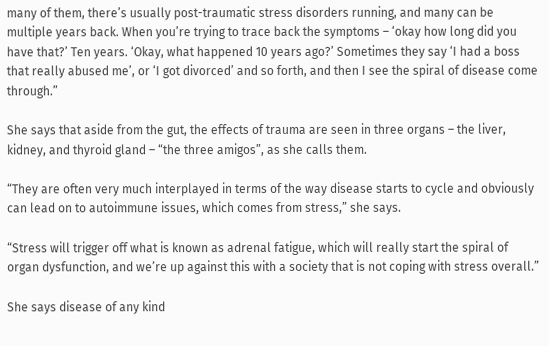many of them, there’s usually post-traumatic stress disorders running, and many can be multiple years back. When you’re trying to trace back the symptoms – ‘okay how long did you have that?’ Ten years. ‘Okay, what happened 10 years ago?’ Sometimes they say ‘I had a boss that really abused me’, or ‘I got divorced’ and so forth, and then I see the spiral of disease come through.”

She says that aside from the gut, the effects of trauma are seen in three organs – the liver, kidney, and thyroid gland – “the three amigos”, as she calls them.

“They are often very much interplayed in terms of the way disease starts to cycle and obviously can lead on to autoimmune issues, which comes from stress,” she says.

“Stress will trigger off what is known as adrenal fatigue, which will really start the spiral of organ dysfunction, and we’re up against this with a society that is not coping with stress overall.”

She says disease of any kind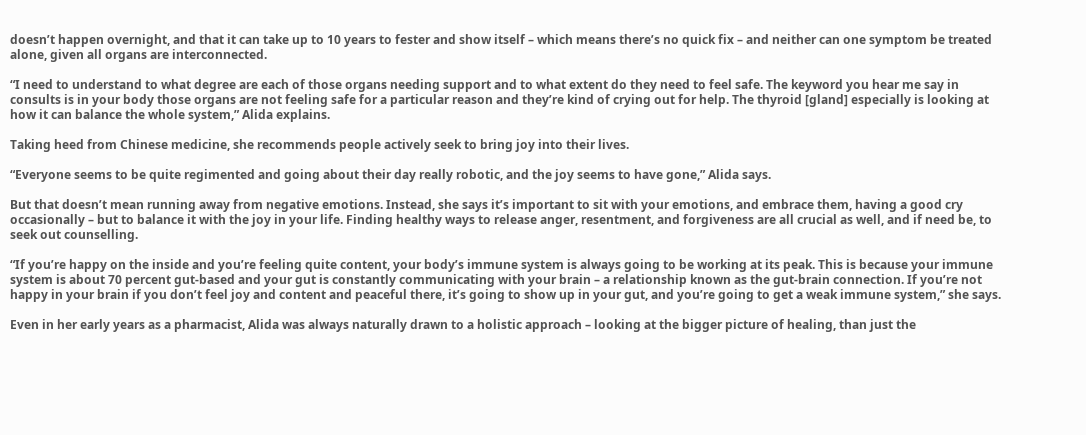doesn’t happen overnight, and that it can take up to 10 years to fester and show itself – which means there’s no quick fix – and neither can one symptom be treated alone, given all organs are interconnected.

“I need to understand to what degree are each of those organs needing support and to what extent do they need to feel safe. The keyword you hear me say in consults is in your body those organs are not feeling safe for a particular reason and they’re kind of crying out for help. The thyroid [gland] especially is looking at how it can balance the whole system,” Alida explains.

Taking heed from Chinese medicine, she recommends people actively seek to bring joy into their lives.

“Everyone seems to be quite regimented and going about their day really robotic, and the joy seems to have gone,” Alida says.

But that doesn’t mean running away from negative emotions. Instead, she says it’s important to sit with your emotions, and embrace them, having a good cry occasionally – but to balance it with the joy in your life. Finding healthy ways to release anger, resentment, and forgiveness are all crucial as well, and if need be, to seek out counselling.

“If you’re happy on the inside and you’re feeling quite content, your body’s immune system is always going to be working at its peak. This is because your immune system is about 70 percent gut-based and your gut is constantly communicating with your brain – a relationship known as the gut-brain connection. If you’re not happy in your brain if you don’t feel joy and content and peaceful there, it’s going to show up in your gut, and you’re going to get a weak immune system,” she says.

Even in her early years as a pharmacist, Alida was always naturally drawn to a holistic approach – looking at the bigger picture of healing, than just the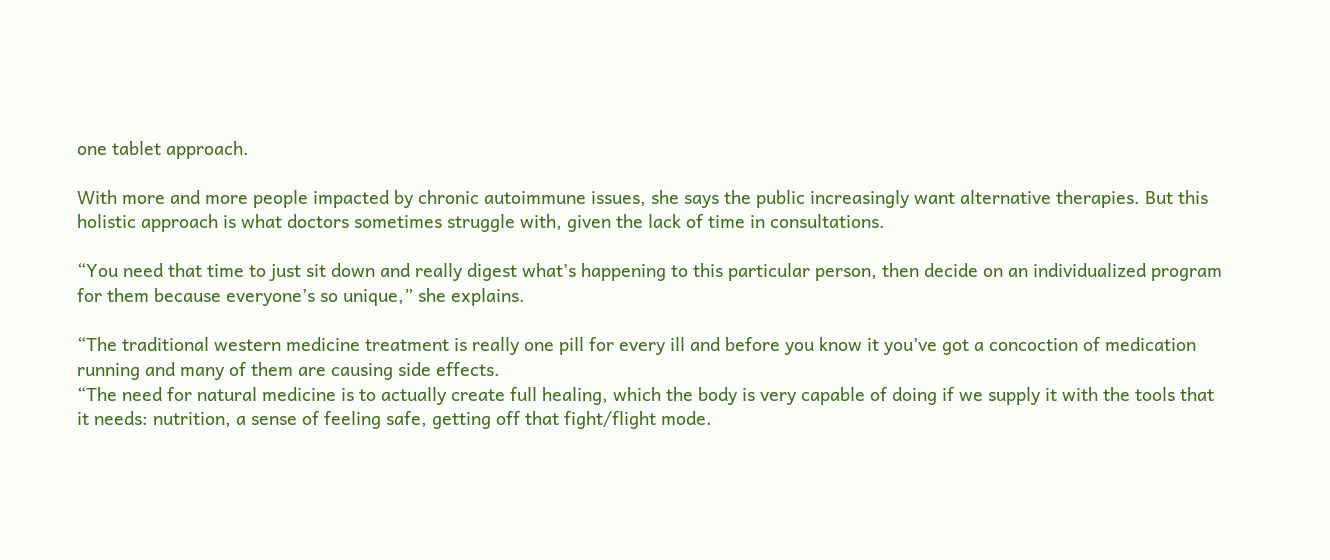one tablet approach.

With more and more people impacted by chronic autoimmune issues, she says the public increasingly want alternative therapies. But this holistic approach is what doctors sometimes struggle with, given the lack of time in consultations.

“You need that time to just sit down and really digest what’s happening to this particular person, then decide on an individualized program for them because everyone’s so unique,” she explains.

“The traditional western medicine treatment is really one pill for every ill and before you know it you’ve got a concoction of medication running and many of them are causing side effects.
“The need for natural medicine is to actually create full healing, which the body is very capable of doing if we supply it with the tools that it needs: nutrition, a sense of feeling safe, getting off that fight/flight mode.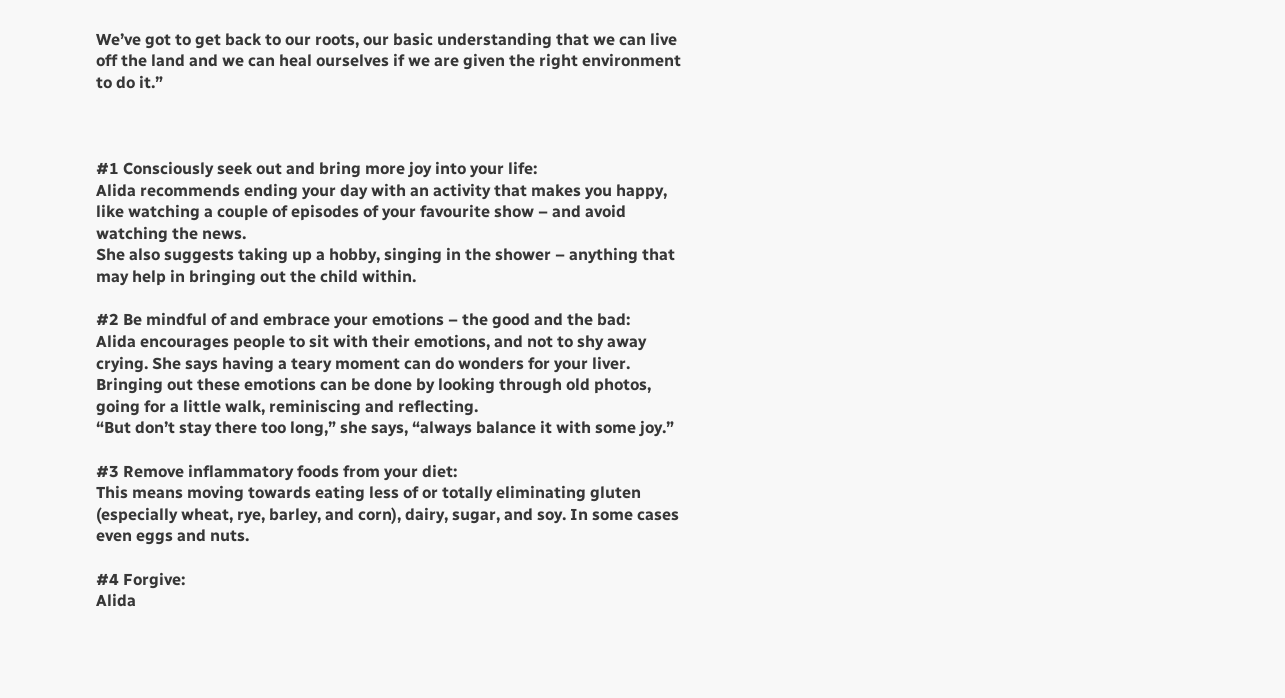We’ve got to get back to our roots, our basic understanding that we can live off the land and we can heal ourselves if we are given the right environment to do it.”



#1 Consciously seek out and bring more joy into your life:
Alida recommends ending your day with an activity that makes you happy, like watching a couple of episodes of your favourite show – and avoid watching the news.
She also suggests taking up a hobby, singing in the shower – anything that may help in bringing out the child within.

#2 Be mindful of and embrace your emotions – the good and the bad:
Alida encourages people to sit with their emotions, and not to shy away crying. She says having a teary moment can do wonders for your liver.
Bringing out these emotions can be done by looking through old photos, going for a little walk, reminiscing and reflecting.
“But don’t stay there too long,” she says, “always balance it with some joy.”

#3 Remove inflammatory foods from your diet:
This means moving towards eating less of or totally eliminating gluten (especially wheat, rye, barley, and corn), dairy, sugar, and soy. In some cases even eggs and nuts.

#4 Forgive:
Alida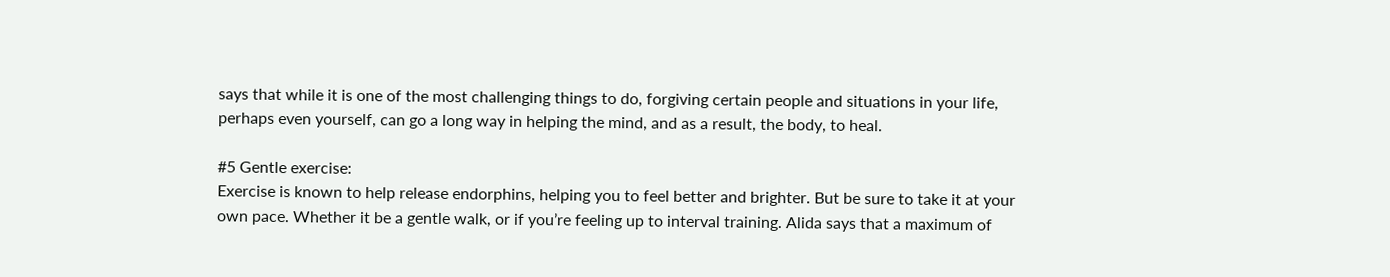says that while it is one of the most challenging things to do, forgiving certain people and situations in your life, perhaps even yourself, can go a long way in helping the mind, and as a result, the body, to heal.

#5 Gentle exercise:
Exercise is known to help release endorphins, helping you to feel better and brighter. But be sure to take it at your own pace. Whether it be a gentle walk, or if you’re feeling up to interval training. Alida says that a maximum of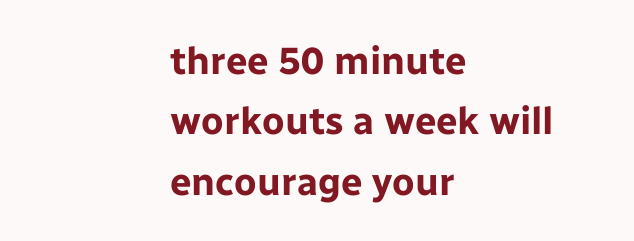three 50 minute workouts a week will encourage your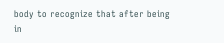body to recognize that after being in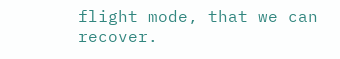flight mode, that we can recover.